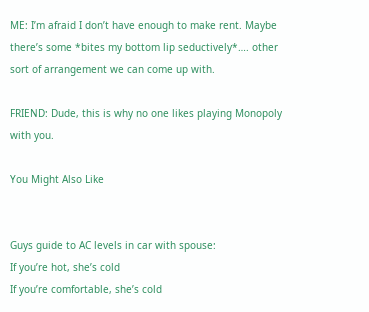ME: I’m afraid I don’t have enough to make rent. Maybe there’s some *bites my bottom lip seductively*…. other sort of arrangement we can come up with.

FRIEND: Dude, this is why no one likes playing Monopoly with you.

You Might Also Like


Guys guide to AC levels in car with spouse:
If you’re hot, she’s cold
If you’re comfortable, she’s cold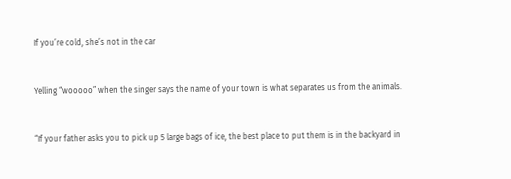If you’re cold, she’s not in the car


Yelling “wooooo” when the singer says the name of your town is what separates us from the animals.


“If your father asks you to pick up 5 large bags of ice, the best place to put them is in the backyard in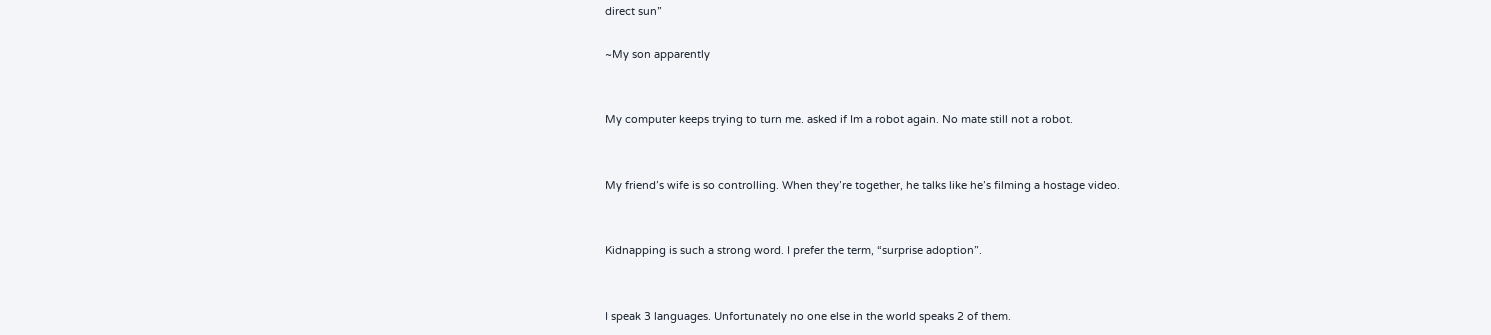direct sun”

~My son apparently


My computer keeps trying to turn me. asked if Im a robot again. No mate still not a robot.


My friend’s wife is so controlling. When they’re together, he talks like he’s filming a hostage video.


Kidnapping is such a strong word. I prefer the term, “surprise adoption”.


I speak 3 languages. Unfortunately no one else in the world speaks 2 of them.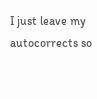I just leave my autocorrects so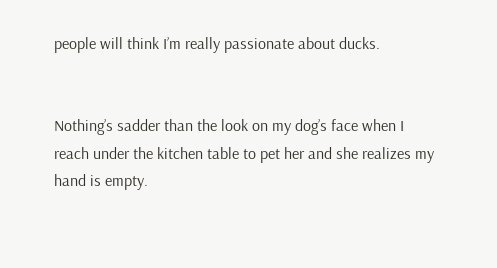people will think I’m really passionate about ducks.


Nothing’s sadder than the look on my dog’s face when I reach under the kitchen table to pet her and she realizes my hand is empty.